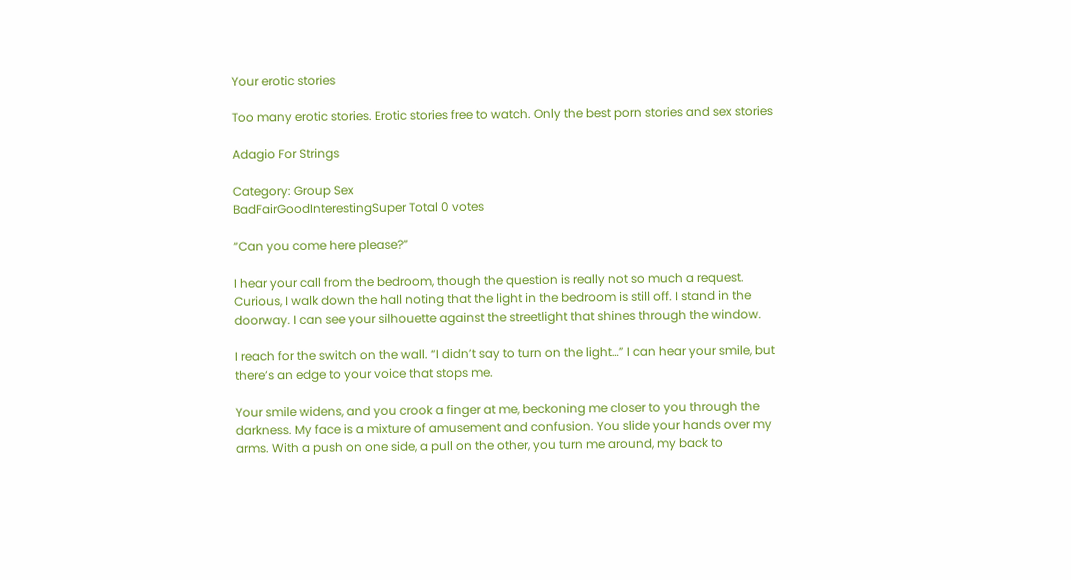Your erotic stories

Too many erotic stories. Erotic stories free to watch. Only the best porn stories and sex stories

Adagio For Strings

Category: Group Sex
BadFairGoodInterestingSuper Total 0 votes

“Can you come here please?”

I hear your call from the bedroom, though the question is really not so much a request. Curious, I walk down the hall noting that the light in the bedroom is still off. I stand in the doorway. I can see your silhouette against the streetlight that shines through the window.

I reach for the switch on the wall. “I didn’t say to turn on the light…” I can hear your smile, but there’s an edge to your voice that stops me.

Your smile widens, and you crook a finger at me, beckoning me closer to you through the darkness. My face is a mixture of amusement and confusion. You slide your hands over my arms. With a push on one side, a pull on the other, you turn me around, my back to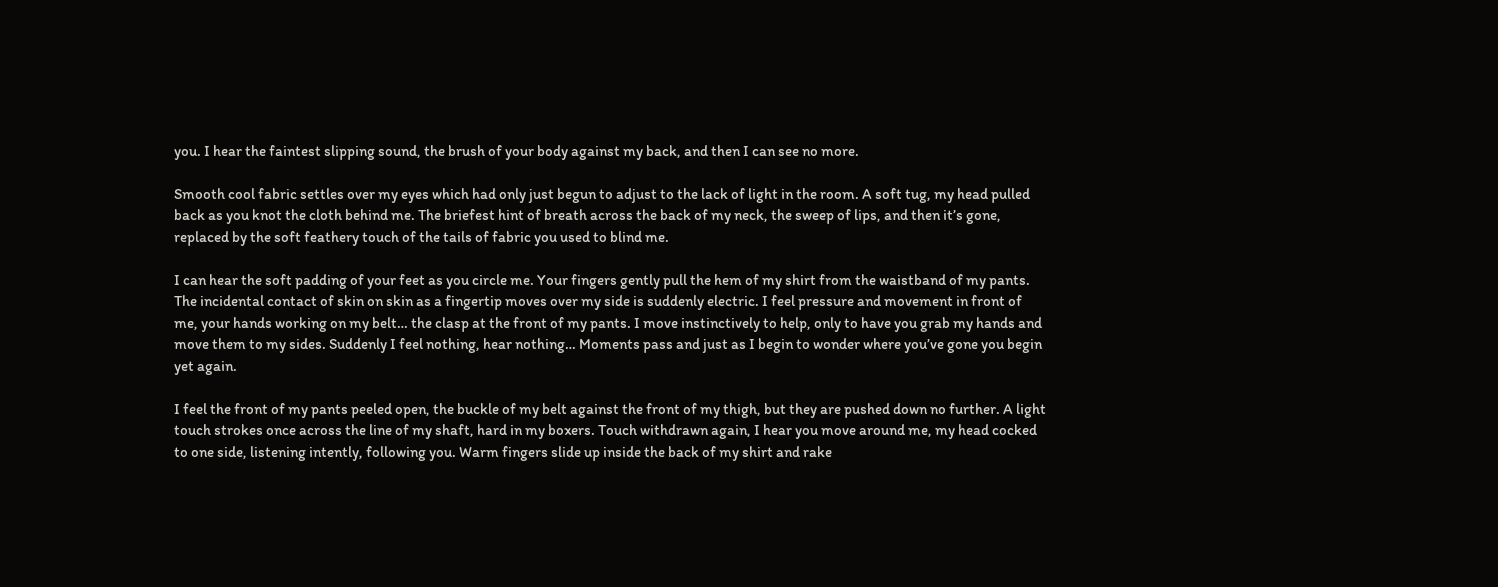you. I hear the faintest slipping sound, the brush of your body against my back, and then I can see no more.

Smooth cool fabric settles over my eyes which had only just begun to adjust to the lack of light in the room. A soft tug, my head pulled back as you knot the cloth behind me. The briefest hint of breath across the back of my neck, the sweep of lips, and then it’s gone, replaced by the soft feathery touch of the tails of fabric you used to blind me.

I can hear the soft padding of your feet as you circle me. Your fingers gently pull the hem of my shirt from the waistband of my pants. The incidental contact of skin on skin as a fingertip moves over my side is suddenly electric. I feel pressure and movement in front of me, your hands working on my belt… the clasp at the front of my pants. I move instinctively to help, only to have you grab my hands and move them to my sides. Suddenly I feel nothing, hear nothing… Moments pass and just as I begin to wonder where you’ve gone you begin yet again.

I feel the front of my pants peeled open, the buckle of my belt against the front of my thigh, but they are pushed down no further. A light touch strokes once across the line of my shaft, hard in my boxers. Touch withdrawn again, I hear you move around me, my head cocked to one side, listening intently, following you. Warm fingers slide up inside the back of my shirt and rake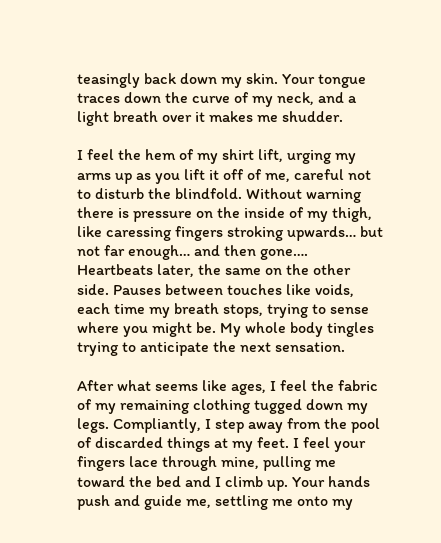teasingly back down my skin. Your tongue traces down the curve of my neck, and a light breath over it makes me shudder.

I feel the hem of my shirt lift, urging my arms up as you lift it off of me, careful not to disturb the blindfold. Without warning there is pressure on the inside of my thigh, like caressing fingers stroking upwards… but not far enough… and then gone…. Heartbeats later, the same on the other side. Pauses between touches like voids, each time my breath stops, trying to sense where you might be. My whole body tingles trying to anticipate the next sensation.

After what seems like ages, I feel the fabric of my remaining clothing tugged down my legs. Compliantly, I step away from the pool of discarded things at my feet. I feel your fingers lace through mine, pulling me toward the bed and I climb up. Your hands push and guide me, settling me onto my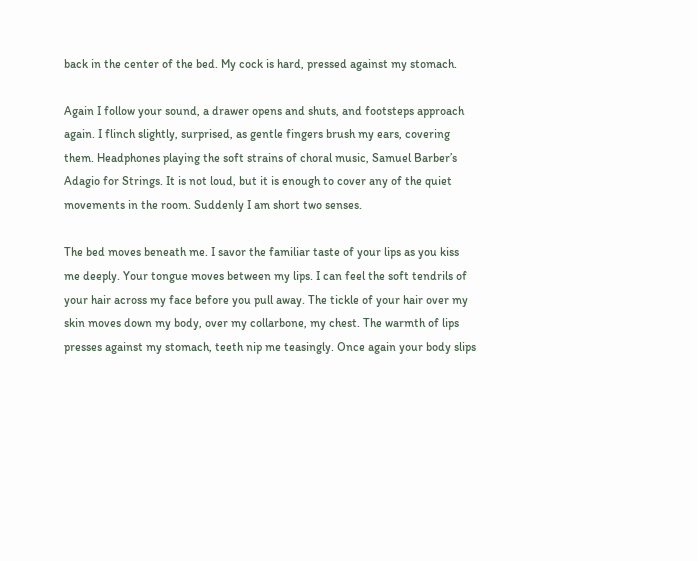back in the center of the bed. My cock is hard, pressed against my stomach.

Again I follow your sound, a drawer opens and shuts, and footsteps approach again. I flinch slightly, surprised, as gentle fingers brush my ears, covering them. Headphones playing the soft strains of choral music, Samuel Barber’s Adagio for Strings. It is not loud, but it is enough to cover any of the quiet movements in the room. Suddenly I am short two senses.

The bed moves beneath me. I savor the familiar taste of your lips as you kiss me deeply. Your tongue moves between my lips. I can feel the soft tendrils of your hair across my face before you pull away. The tickle of your hair over my skin moves down my body, over my collarbone, my chest. The warmth of lips presses against my stomach, teeth nip me teasingly. Once again your body slips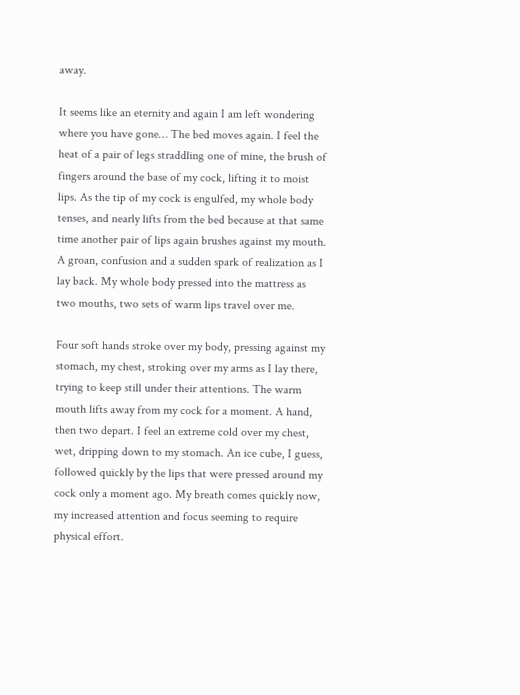away.

It seems like an eternity and again I am left wondering where you have gone… The bed moves again. I feel the heat of a pair of legs straddling one of mine, the brush of fingers around the base of my cock, lifting it to moist lips. As the tip of my cock is engulfed, my whole body tenses, and nearly lifts from the bed because at that same time another pair of lips again brushes against my mouth. A groan, confusion and a sudden spark of realization as I lay back. My whole body pressed into the mattress as two mouths, two sets of warm lips travel over me.

Four soft hands stroke over my body, pressing against my stomach, my chest, stroking over my arms as I lay there, trying to keep still under their attentions. The warm mouth lifts away from my cock for a moment. A hand, then two depart. I feel an extreme cold over my chest, wet, dripping down to my stomach. An ice cube, I guess, followed quickly by the lips that were pressed around my cock only a moment ago. My breath comes quickly now, my increased attention and focus seeming to require physical effort.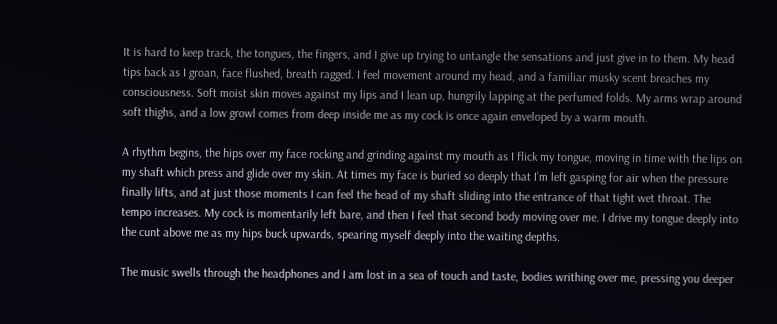It is hard to keep track, the tongues, the fingers, and I give up trying to untangle the sensations and just give in to them. My head tips back as I groan, face flushed, breath ragged. I feel movement around my head, and a familiar musky scent breaches my consciousness. Soft moist skin moves against my lips and I lean up, hungrily lapping at the perfumed folds. My arms wrap around soft thighs, and a low growl comes from deep inside me as my cock is once again enveloped by a warm mouth.

A rhythm begins, the hips over my face rocking and grinding against my mouth as I flick my tongue, moving in time with the lips on my shaft which press and glide over my skin. At times my face is buried so deeply that I’m left gasping for air when the pressure finally lifts, and at just those moments I can feel the head of my shaft sliding into the entrance of that tight wet throat. The tempo increases. My cock is momentarily left bare, and then I feel that second body moving over me. I drive my tongue deeply into the cunt above me as my hips buck upwards, spearing myself deeply into the waiting depths.

The music swells through the headphones and I am lost in a sea of touch and taste, bodies writhing over me, pressing you deeper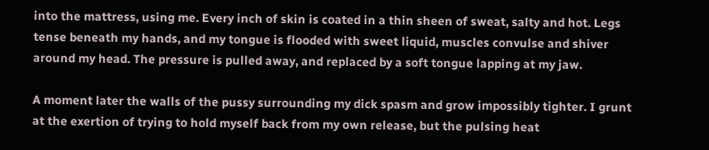into the mattress, using me. Every inch of skin is coated in a thin sheen of sweat, salty and hot. Legs tense beneath my hands, and my tongue is flooded with sweet liquid, muscles convulse and shiver around my head. The pressure is pulled away, and replaced by a soft tongue lapping at my jaw.

A moment later the walls of the pussy surrounding my dick spasm and grow impossibly tighter. I grunt at the exertion of trying to hold myself back from my own release, but the pulsing heat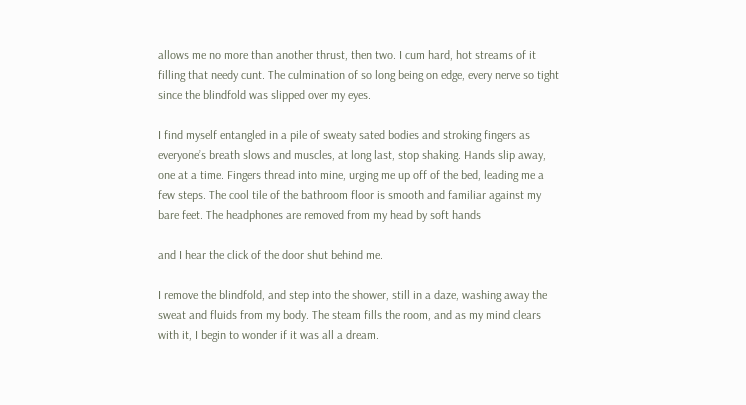allows me no more than another thrust, then two. I cum hard, hot streams of it filling that needy cunt. The culmination of so long being on edge, every nerve so tight since the blindfold was slipped over my eyes.

I find myself entangled in a pile of sweaty sated bodies and stroking fingers as everyone’s breath slows and muscles, at long last, stop shaking. Hands slip away, one at a time. Fingers thread into mine, urging me up off of the bed, leading me a few steps. The cool tile of the bathroom floor is smooth and familiar against my bare feet. The headphones are removed from my head by soft hands

and I hear the click of the door shut behind me.

I remove the blindfold, and step into the shower, still in a daze, washing away the sweat and fluids from my body. The steam fills the room, and as my mind clears with it, I begin to wonder if it was all a dream.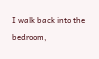I walk back into the bedroom,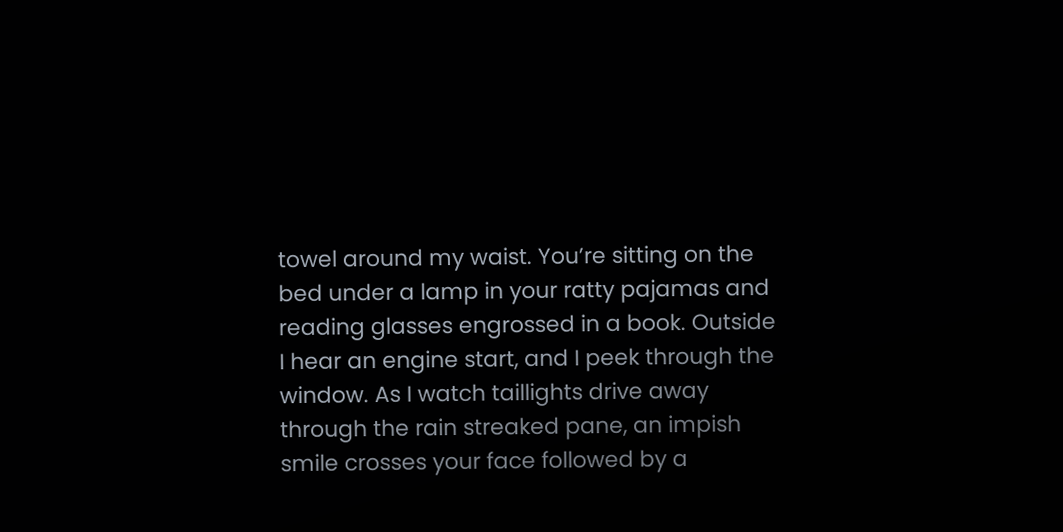towel around my waist. You’re sitting on the bed under a lamp in your ratty pajamas and reading glasses engrossed in a book. Outside I hear an engine start, and I peek through the window. As I watch taillights drive away through the rain streaked pane, an impish smile crosses your face followed by a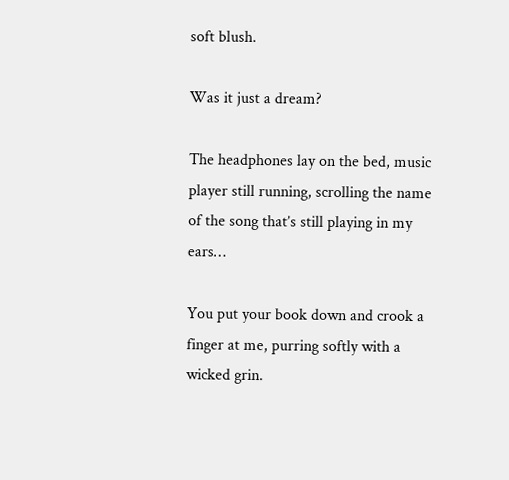soft blush.

Was it just a dream?

The headphones lay on the bed, music player still running, scrolling the name of the song that’s still playing in my ears…

You put your book down and crook a finger at me, purring softly with a wicked grin.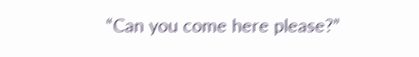“Can you come here please?”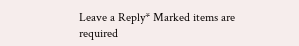Leave a Reply* Marked items are required